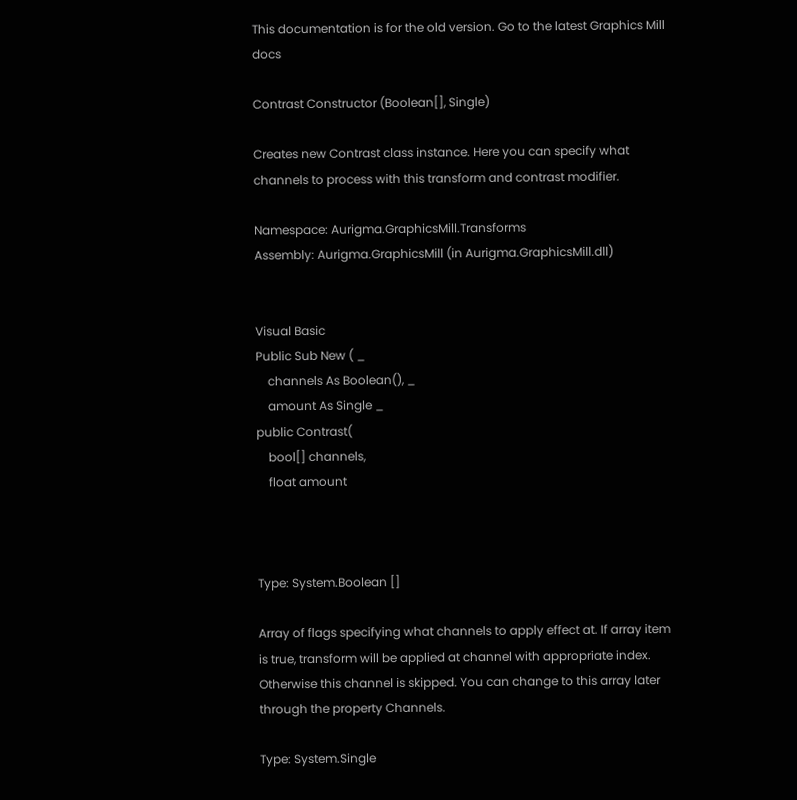This documentation is for the old version. Go to the latest Graphics Mill docs

Contrast Constructor (Boolean[], Single)

Creates new Contrast class instance. Here you can specify what channels to process with this transform and contrast modifier.

Namespace: Aurigma.GraphicsMill.Transforms
Assembly: Aurigma.GraphicsMill (in Aurigma.GraphicsMill.dll)


Visual Basic
Public Sub New ( _
    channels As Boolean(), _
    amount As Single _
public Contrast(
    bool[] channels,
    float amount



Type: System.Boolean []

Array of flags specifying what channels to apply effect at. If array item is true, transform will be applied at channel with appropriate index. Otherwise this channel is skipped. You can change to this array later through the property Channels.

Type: System.Single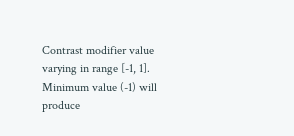Contrast modifier value varying in range [-1, 1]. Minimum value (-1) will produce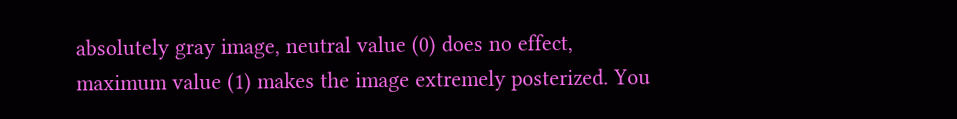absolutely gray image, neutral value (0) does no effect, maximum value (1) makes the image extremely posterized. You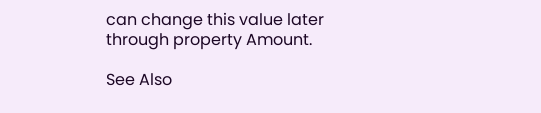can change this value later through property Amount.

See Also